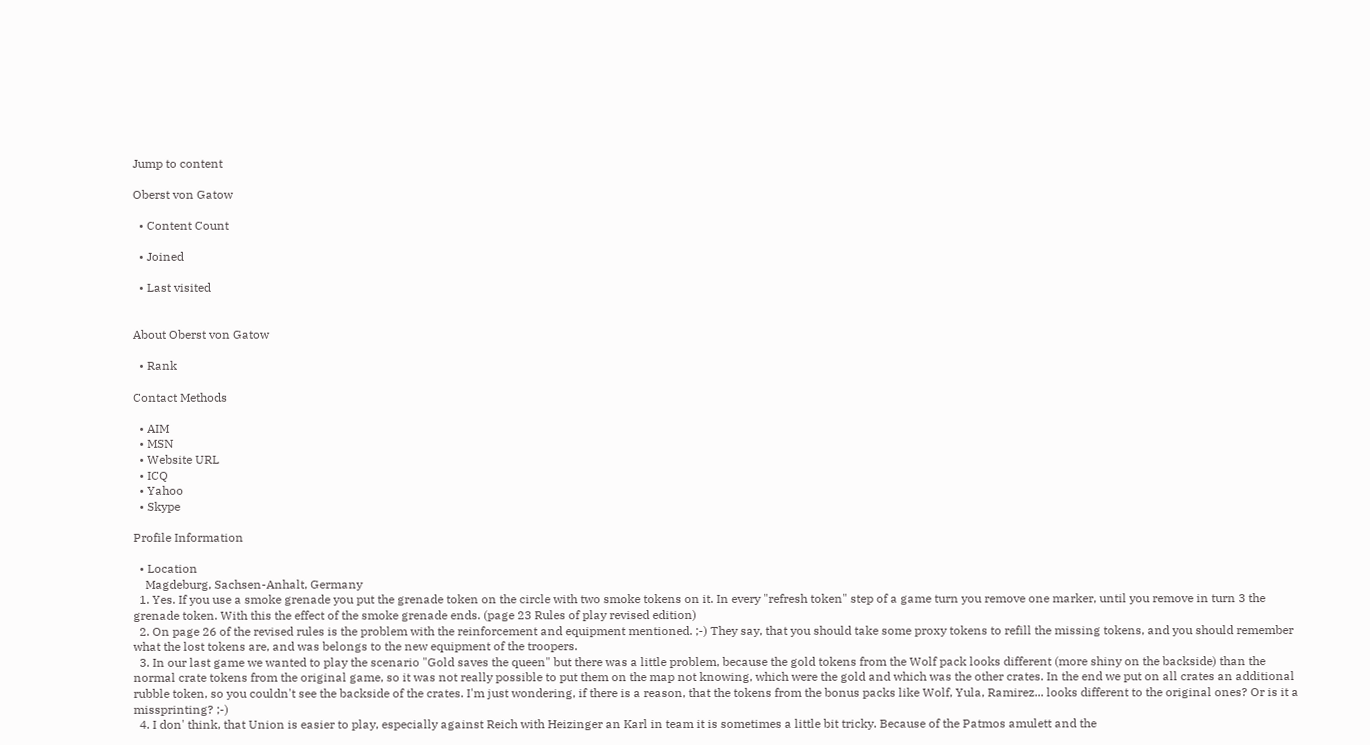Jump to content

Oberst von Gatow

  • Content Count

  • Joined

  • Last visited


About Oberst von Gatow

  • Rank

Contact Methods

  • AIM
  • MSN
  • Website URL
  • ICQ
  • Yahoo
  • Skype

Profile Information

  • Location
    Magdeburg, Sachsen-Anhalt, Germany
  1. Yes. If you use a smoke grenade you put the grenade token on the circle with two smoke tokens on it. In every "refresh token" step of a game turn you remove one marker, until you remove in turn 3 the grenade token. With this the effect of the smoke grenade ends. (page 23 Rules of play revised edition)
  2. On page 26 of the revised rules is the problem with the reinforcement and equipment mentioned. ;-) They say, that you should take some proxy tokens to refill the missing tokens, and you should remember what the lost tokens are, and was belongs to the new equipment of the troopers.
  3. In our last game we wanted to play the scenario "Gold saves the queen" but there was a little problem, because the gold tokens from the Wolf pack looks different (more shiny on the backside) than the normal crate tokens from the original game, so it was not really possible to put them on the map not knowing, which were the gold and which was the other crates. In the end we put on all crates an additional rubble token, so you couldn't see the backside of the crates. I'm just wondering, if there is a reason, that the tokens from the bonus packs like Wolf, Yula, Ramirez... looks different to the original ones? Or is it a missprinting? ;-)
  4. I don' think, that Union is easier to play, especially against Reich with Heizinger an Karl in team it is sometimes a little bit tricky. Because of the Patmos amulett and the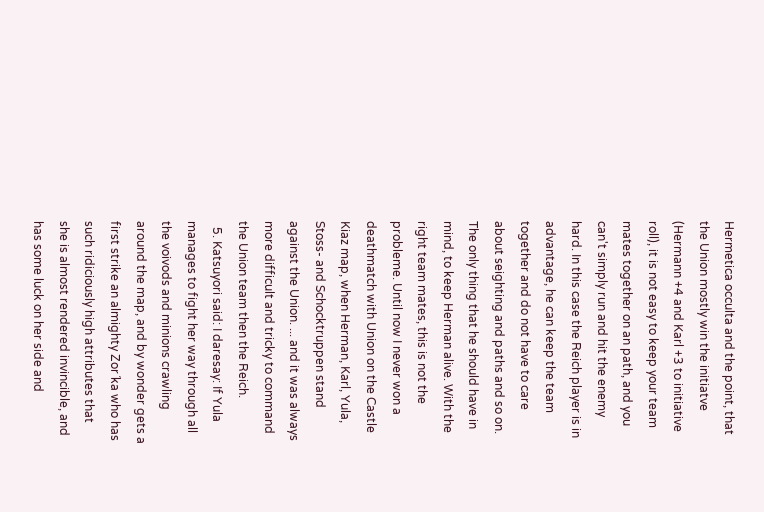Hermetica occulta and the point, that the Union mostly win the initiatve (Hermann +4 and Karl +3 to initiative roll), it is not easy to keep your team mates together on an path, and you can't simply run and hit the enemy hard. In this case the Reich player is in advantage, he can keep the team together and do not have to care about seighting and paths and so on. The only thing that he should have in mind, to keep Herman alive. With the right team mates, this is not the probleme. Until now I never won a deathmatch with Union on the Castle Kiaz map, when Herman, Karl, Yula, Stoss- and Schocktruppen stand against the Union. ... and it was always more difficult and tricky to command the Union team then the Reich.
  5. Katsuyori said: I daresay: If Yula manages to fight her way through all the voivods and minions crawling around the map, and by wonder gets a first strike an almighty Zor´ka who has such ridiciously high attributes that she is almost rendered invincible, and has some luck on her side and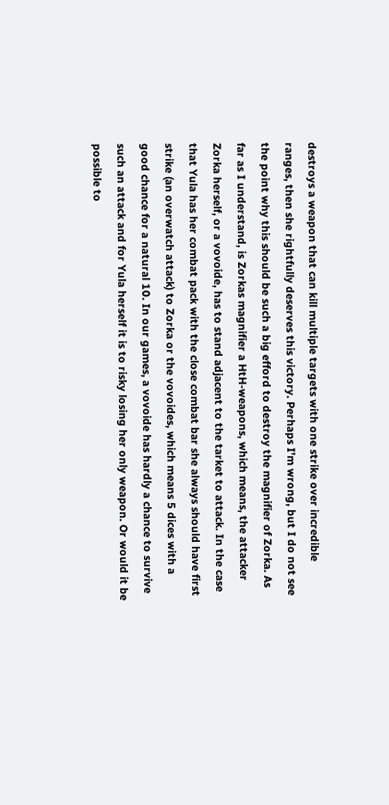destroys a weapon that can kill multiple targets with one strike over incredible ranges, then she rightfully deserves this victory. Perhaps I'm wrong, but I do not see the point why this should be such a big efford to destroy the magnifier of Zorka. As far as I understand, is Zorkas magnifier a HtH-weapons, which means, the attacker Zorka herself, or a vovoide, has to stand adjacent to the tarket to attack. In the case that Yula has her combat pack with the close combat bar she always should have first strike (an overwatch attack) to Zorka or the vovoides, which means 5 dices with a good chance for a natural 10. In our games, a vovoide has hardly a chance to survive such an attack and for Yula herself it is to risky losing her only weapon. Or would it be possible to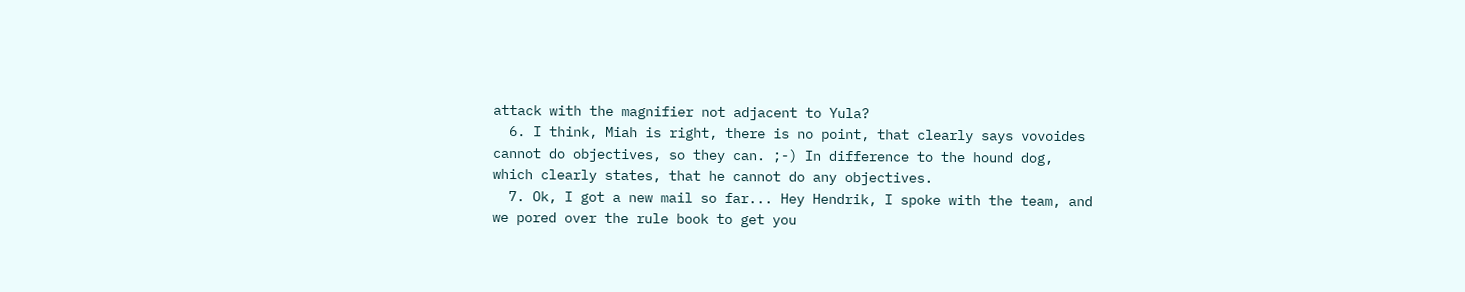attack with the magnifier not adjacent to Yula?
  6. I think, Miah is right, there is no point, that clearly says vovoides cannot do objectives, so they can. ;-) In difference to the hound dog, which clearly states, that he cannot do any objectives.
  7. Ok, I got a new mail so far... Hey Hendrik, I spoke with the team, and we pored over the rule book to get you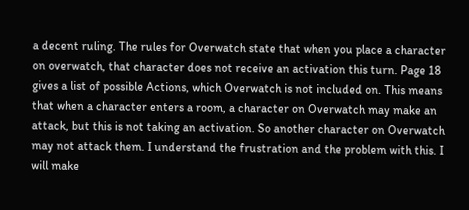a decent ruling. The rules for Overwatch state that when you place a character on overwatch, that character does not receive an activation this turn. Page 18 gives a list of possible Actions, which Overwatch is not included on. This means that when a character enters a room, a character on Overwatch may make an attack, but this is not taking an activation. So another character on Overwatch may not attack them. I understand the frustration and the problem with this. I will make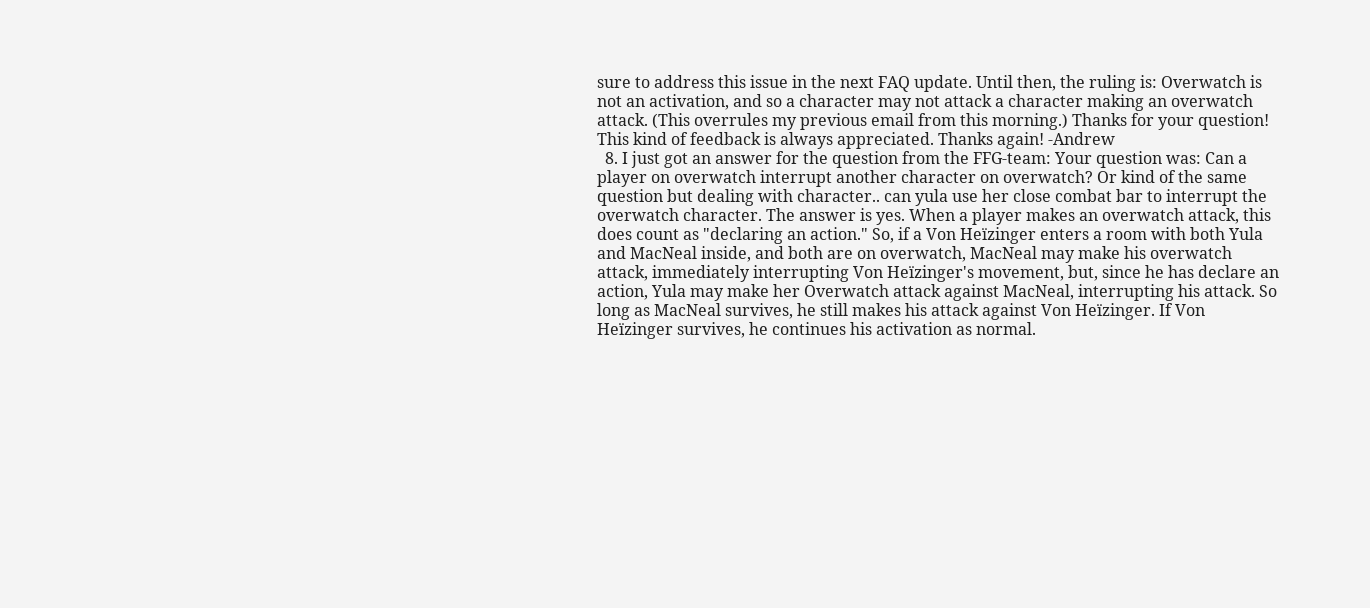sure to address this issue in the next FAQ update. Until then, the ruling is: Overwatch is not an activation, and so a character may not attack a character making an overwatch attack. (This overrules my previous email from this morning.) Thanks for your question! This kind of feedback is always appreciated. Thanks again! -Andrew
  8. I just got an answer for the question from the FFG-team: Your question was: Can a player on overwatch interrupt another character on overwatch? Or kind of the same question but dealing with character.. can yula use her close combat bar to interrupt the overwatch character. The answer is yes. When a player makes an overwatch attack, this does count as "declaring an action." So, if a Von Heïzinger enters a room with both Yula and MacNeal inside, and both are on overwatch, MacNeal may make his overwatch attack, immediately interrupting Von Heïzinger's movement, but, since he has declare an action, Yula may make her Overwatch attack against MacNeal, interrupting his attack. So long as MacNeal survives, he still makes his attack against Von Heïzinger. If Von Heïzinger survives, he continues his activation as normal.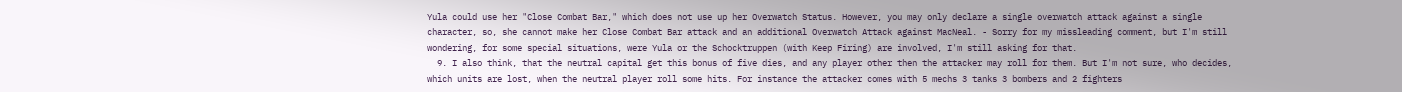Yula could use her "Close Combat Bar," which does not use up her Overwatch Status. However, you may only declare a single overwatch attack against a single character, so, she cannot make her Close Combat Bar attack and an additional Overwatch Attack against MacNeal. - Sorry for my missleading comment, but I'm still wondering, for some special situations, were Yula or the Schocktruppen (with Keep Firing) are involved, I'm still asking for that.
  9. I also think, that the neutral capital get this bonus of five dies, and any player other then the attacker may roll for them. But I'm not sure, who decides, which units are lost, when the neutral player roll some hits. For instance the attacker comes with 5 mechs 3 tanks 3 bombers and 2 fighters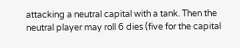attacking a neutral capital with a tank. Then the neutral player may roll 6 dies (five for the capital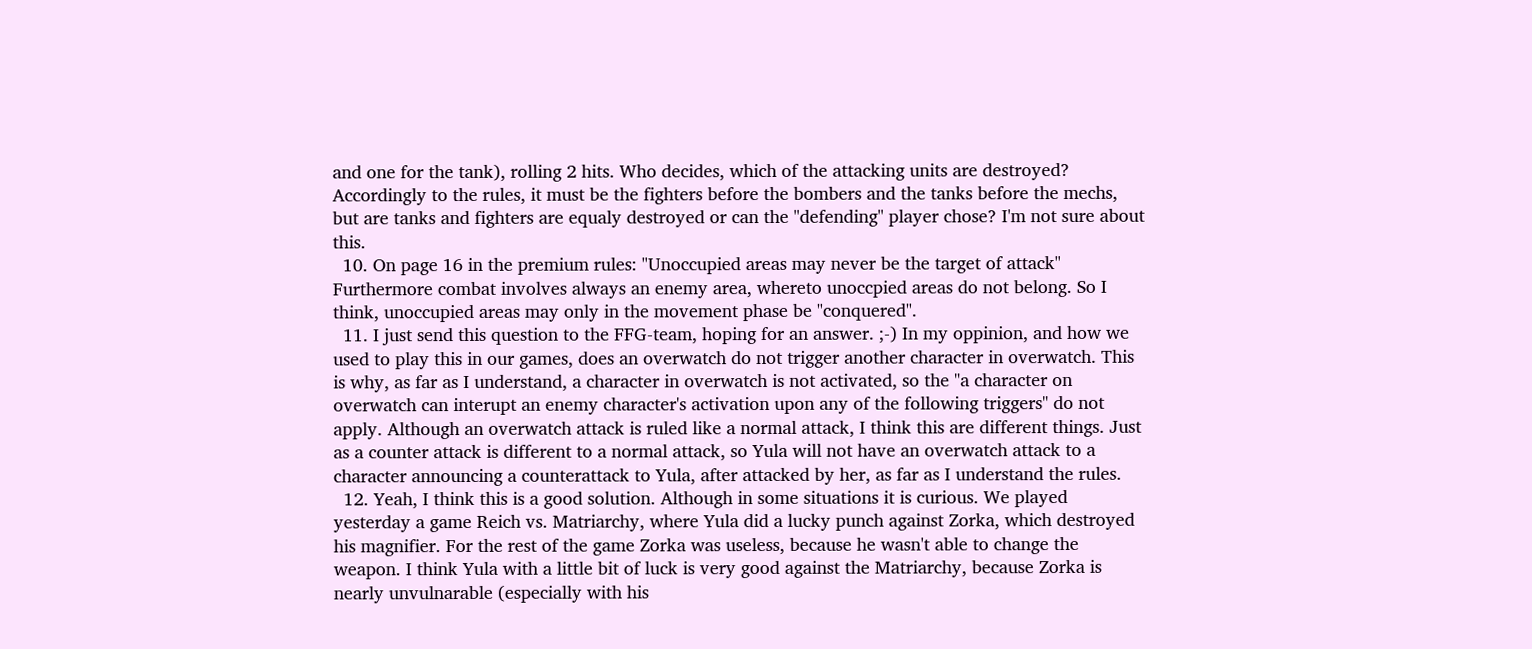and one for the tank), rolling 2 hits. Who decides, which of the attacking units are destroyed? Accordingly to the rules, it must be the fighters before the bombers and the tanks before the mechs, but are tanks and fighters are equaly destroyed or can the "defending" player chose? I'm not sure about this.
  10. On page 16 in the premium rules: "Unoccupied areas may never be the target of attack" Furthermore combat involves always an enemy area, whereto unoccpied areas do not belong. So I think, unoccupied areas may only in the movement phase be "conquered".
  11. I just send this question to the FFG-team, hoping for an answer. ;-) In my oppinion, and how we used to play this in our games, does an overwatch do not trigger another character in overwatch. This is why, as far as I understand, a character in overwatch is not activated, so the "a character on overwatch can interupt an enemy character's activation upon any of the following triggers" do not apply. Although an overwatch attack is ruled like a normal attack, I think this are different things. Just as a counter attack is different to a normal attack, so Yula will not have an overwatch attack to a character announcing a counterattack to Yula, after attacked by her, as far as I understand the rules.
  12. Yeah, I think this is a good solution. Although in some situations it is curious. We played yesterday a game Reich vs. Matriarchy, where Yula did a lucky punch against Zorka, which destroyed his magnifier. For the rest of the game Zorka was useless, because he wasn't able to change the weapon. I think Yula with a little bit of luck is very good against the Matriarchy, because Zorka is nearly unvulnarable (especially with his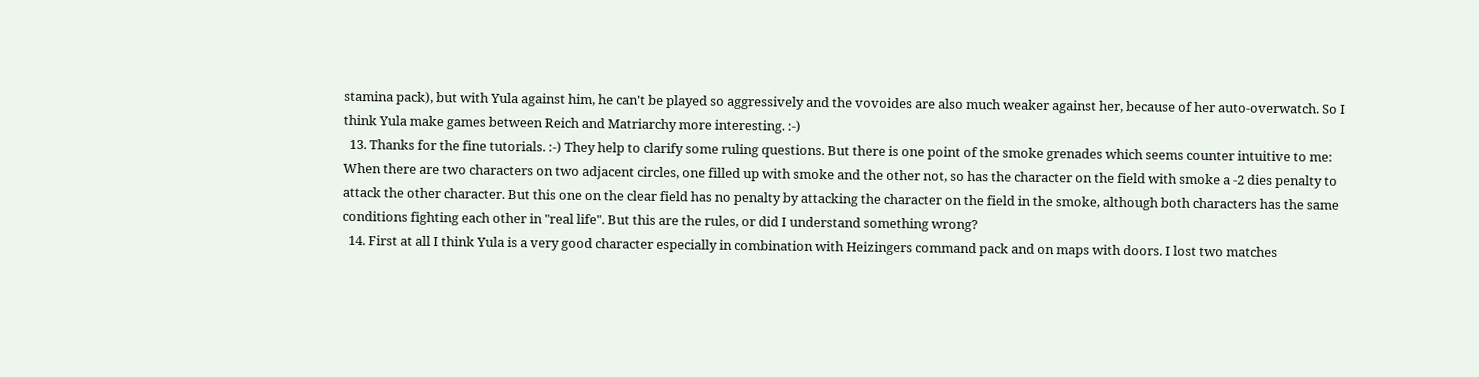stamina pack), but with Yula against him, he can't be played so aggressively and the vovoides are also much weaker against her, because of her auto-overwatch. So I think Yula make games between Reich and Matriarchy more interesting. :-)
  13. Thanks for the fine tutorials. :-) They help to clarify some ruling questions. But there is one point of the smoke grenades which seems counter intuitive to me: When there are two characters on two adjacent circles, one filled up with smoke and the other not, so has the character on the field with smoke a -2 dies penalty to attack the other character. But this one on the clear field has no penalty by attacking the character on the field in the smoke, although both characters has the same conditions fighting each other in "real life". But this are the rules, or did I understand something wrong?
  14. First at all I think Yula is a very good character especially in combination with Heizingers command pack and on maps with doors. I lost two matches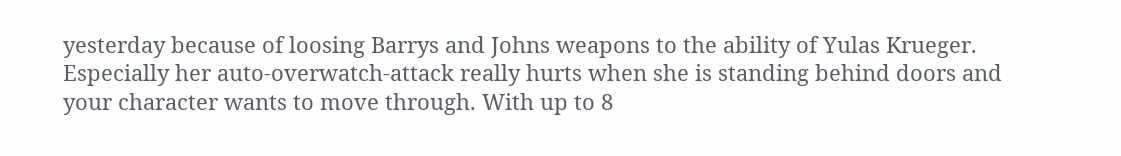yesterday because of loosing Barrys and Johns weapons to the ability of Yulas Krueger. Especially her auto-overwatch-attack really hurts when she is standing behind doors and your character wants to move through. With up to 8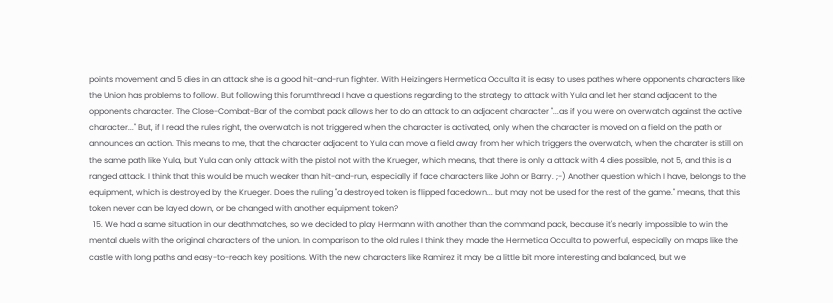points movement and 5 dies in an attack she is a good hit-and-run fighter. With Heizingers Hermetica Occulta it is easy to uses pathes where opponents characters like the Union has problems to follow. But following this forumthread I have a questions regarding to the strategy to attack with Yula and let her stand adjacent to the opponents character. The Close-Combat-Bar of the combat pack allows her to do an attack to an adjacent character "...as if you were on overwatch against the active character..." But, if I read the rules right, the overwatch is not triggered when the character is activated, only when the character is moved on a field on the path or announces an action. This means to me, that the character adjacent to Yula can move a field away from her which triggers the overwatch, when the charater is still on the same path like Yula, but Yula can only attack with the pistol not with the Krueger, which means, that there is only a attack with 4 dies possible, not 5, and this is a ranged attack. I think that this would be much weaker than hit-and-run, especially if face characters like John or Barry. ;-) Another question which I have, belongs to the equipment, which is destroyed by the Krueger. Does the ruling "a destroyed token is flipped facedown... but may not be used for the rest of the game." means, that this token never can be layed down, or be changed with another equipment token?
  15. We had a same situation in our deathmatches, so we decided to play Hermann with another than the command pack, because it's nearly impossible to win the mental duels with the original characters of the union. In comparison to the old rules I think they made the Hermetica Occulta to powerful, especially on maps like the castle with long paths and easy-to-reach key positions. With the new characters like Ramirez it may be a little bit more interesting and balanced, but we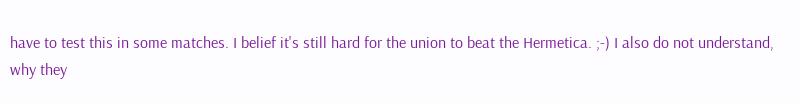have to test this in some matches. I belief it's still hard for the union to beat the Hermetica. ;-) I also do not understand, why they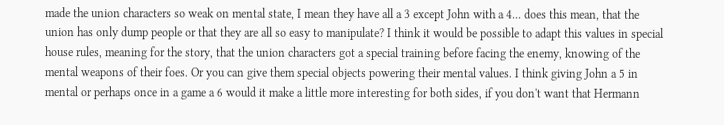made the union characters so weak on mental state, I mean they have all a 3 except John with a 4... does this mean, that the union has only dump people or that they are all so easy to manipulate? I think it would be possible to adapt this values in special house rules, meaning for the story, that the union characters got a special training before facing the enemy, knowing of the mental weapons of their foes. Or you can give them special objects powering their mental values. I think giving John a 5 in mental or perhaps once in a game a 6 would it make a little more interesting for both sides, if you don't want that Hermann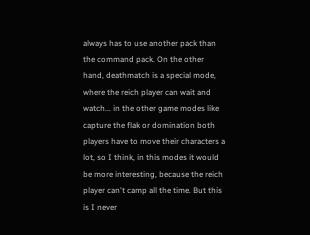always has to use another pack than the command pack. On the other hand, deathmatch is a special mode, where the reich player can wait and watch... in the other game modes like capture the flak or domination both players have to move their characters a lot, so I think, in this modes it would be more interesting, because the reich player can't camp all the time. But this is I never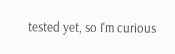tested yet, so I'm curious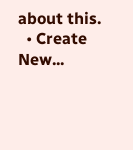about this.
  • Create New...